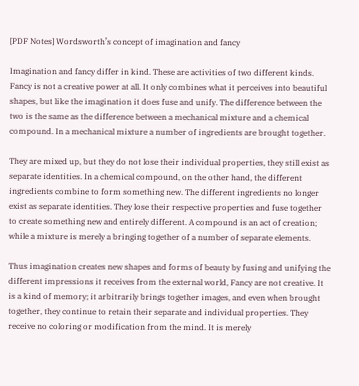[PDF Notes] Wordsworth’s concept of imagination and fancy

Imagination and fancy differ in kind. These are activities of two different kinds. Fancy is not a creative power at all. It only combines what it perceives into beautiful shapes, but like the imagination it does fuse and unify. The difference between the two is the same as the difference between a mechanical mixture and a chemical compound. In a mechanical mixture a number of ingredients are brought together.

They are mixed up, but they do not lose their individual properties, they still exist as separate identities. In a chemical compound, on the other hand, the different ingredients combine to form something new. The different ingredients no longer exist as separate identities. They lose their respective properties and fuse together to create something new and entirely different. A compound is an act of creation; while a mixture is merely a bringing together of a number of separate elements.

Thus imagination creates new shapes and forms of beauty by fusing and unifying the different impressions it receives from the external world, Fancy are not creative. It is a kind of memory; it arbitrarily brings together images, and even when brought together, they continue to retain their separate and individual properties. They receive no coloring or modification from the mind. It is merely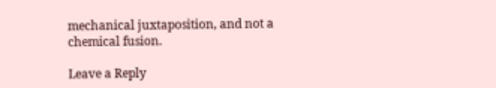mechanical juxtaposition, and not a chemical fusion.

Leave a Reply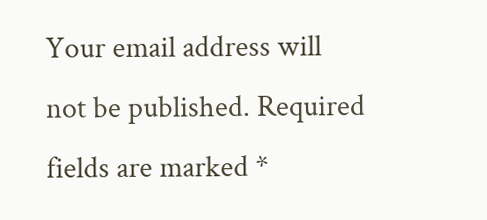Your email address will not be published. Required fields are marked *